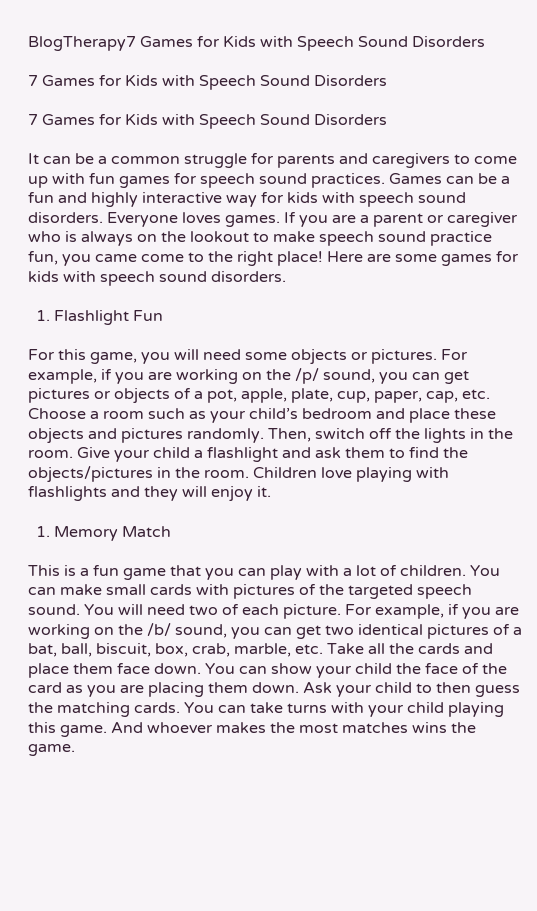BlogTherapy7 Games for Kids with Speech Sound Disorders

7 Games for Kids with Speech Sound Disorders

7 Games for Kids with Speech Sound Disorders

It can be a common struggle for parents and caregivers to come up with fun games for speech sound practices. Games can be a fun and highly interactive way for kids with speech sound disorders. Everyone loves games. If you are a parent or caregiver who is always on the lookout to make speech sound practice fun, you came come to the right place! Here are some games for kids with speech sound disorders.

  1. Flashlight Fun

For this game, you will need some objects or pictures. For example, if you are working on the /p/ sound, you can get pictures or objects of a pot, apple, plate, cup, paper, cap, etc. Choose a room such as your child’s bedroom and place these objects and pictures randomly. Then, switch off the lights in the room. Give your child a flashlight and ask them to find the objects/pictures in the room. Children love playing with flashlights and they will enjoy it.

  1. Memory Match

This is a fun game that you can play with a lot of children. You can make small cards with pictures of the targeted speech sound. You will need two of each picture. For example, if you are working on the /b/ sound, you can get two identical pictures of a bat, ball, biscuit, box, crab, marble, etc. Take all the cards and place them face down. You can show your child the face of the card as you are placing them down. Ask your child to then guess the matching cards. You can take turns with your child playing this game. And whoever makes the most matches wins the game.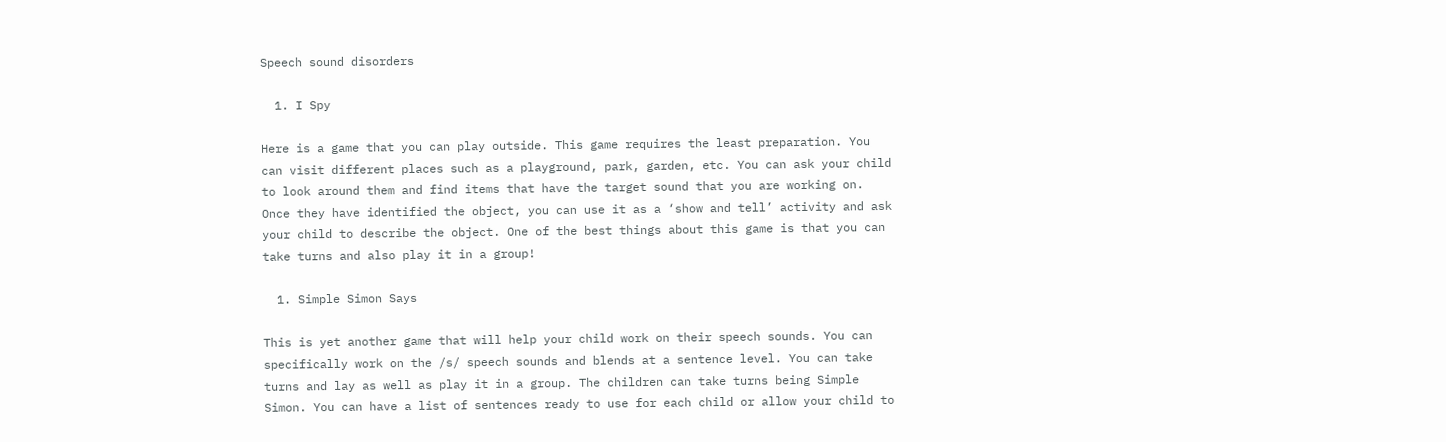Speech sound disorders

  1. I Spy

Here is a game that you can play outside. This game requires the least preparation. You can visit different places such as a playground, park, garden, etc. You can ask your child to look around them and find items that have the target sound that you are working on. Once they have identified the object, you can use it as a ‘show and tell’ activity and ask your child to describe the object. One of the best things about this game is that you can take turns and also play it in a group!

  1. Simple Simon Says

This is yet another game that will help your child work on their speech sounds. You can specifically work on the /s/ speech sounds and blends at a sentence level. You can take turns and lay as well as play it in a group. The children can take turns being Simple Simon. You can have a list of sentences ready to use for each child or allow your child to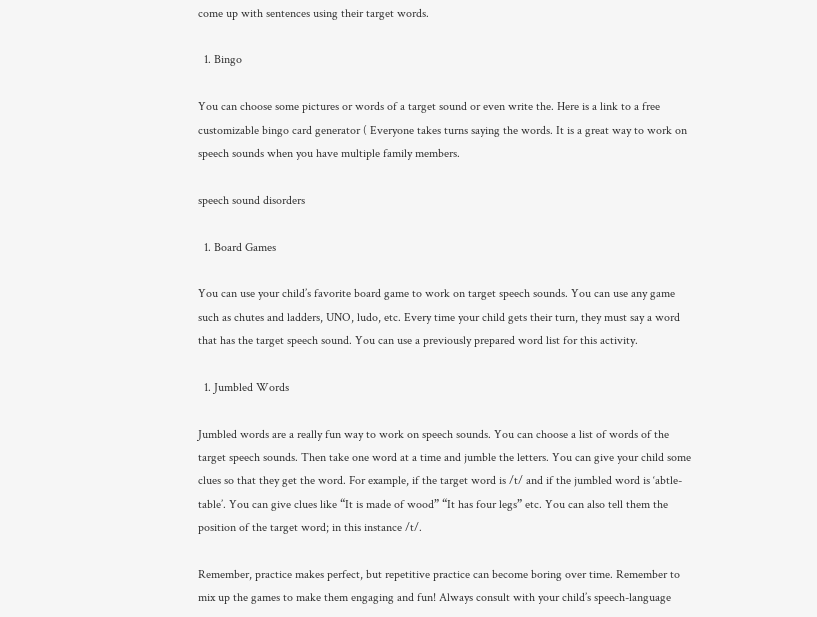come up with sentences using their target words.

  1. Bingo

You can choose some pictures or words of a target sound or even write the. Here is a link to a free customizable bingo card generator ( Everyone takes turns saying the words. It is a great way to work on speech sounds when you have multiple family members.

speech sound disorders

  1. Board Games

You can use your child’s favorite board game to work on target speech sounds. You can use any game such as chutes and ladders, UNO, ludo, etc. Every time your child gets their turn, they must say a word that has the target speech sound. You can use a previously prepared word list for this activity.

  1. Jumbled Words

Jumbled words are a really fun way to work on speech sounds. You can choose a list of words of the target speech sounds. Then take one word at a time and jumble the letters. You can give your child some clues so that they get the word. For example, if the target word is /t/ and if the jumbled word is ‘abtle- table’. You can give clues like “It is made of wood” “It has four legs” etc. You can also tell them the position of the target word; in this instance /t/.

Remember, practice makes perfect, but repetitive practice can become boring over time. Remember to mix up the games to make them engaging and fun! Always consult with your child’s speech-language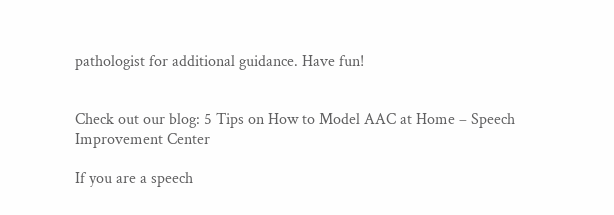pathologist for additional guidance. Have fun!


Check out our blog: 5 Tips on How to Model AAC at Home – Speech Improvement Center

If you are a speech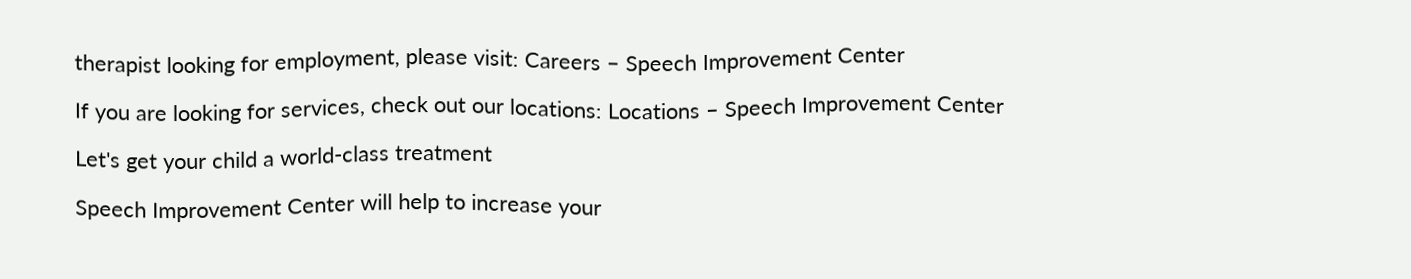therapist looking for employment, please visit: Careers – Speech Improvement Center

If you are looking for services, check out our locations: Locations – Speech Improvement Center

Let's get your child a world-class treatment

Speech Improvement Center will help to increase your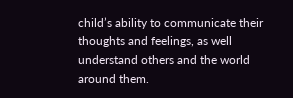child’s ability to communicate their thoughts and feelings, as well understand others and the world around them.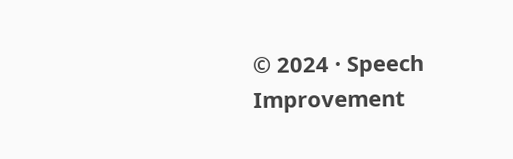© 2024 · Speech Improvement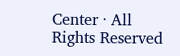Center · All Rights Reserved